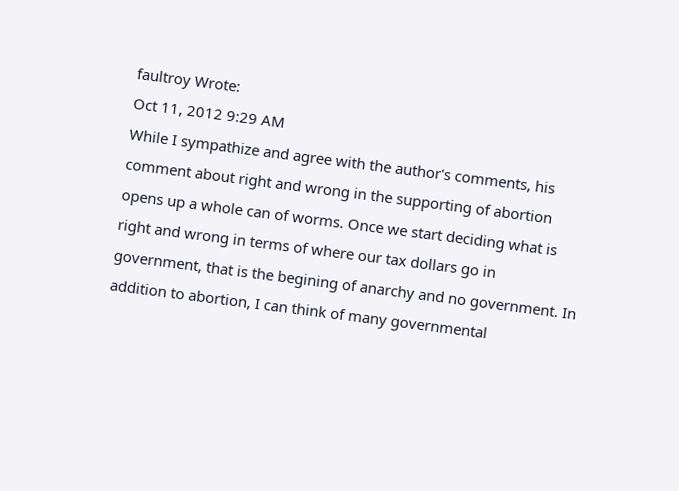faultroy Wrote:
Oct 11, 2012 9:29 AM
While I sympathize and agree with the author's comments, his comment about right and wrong in the supporting of abortion opens up a whole can of worms. Once we start deciding what is right and wrong in terms of where our tax dollars go in government, that is the begining of anarchy and no government. In addition to abortion, I can think of many governmental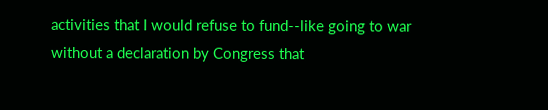activities that I would refuse to fund--like going to war without a declaration by Congress that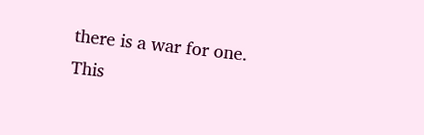there is a war for one. This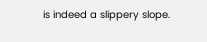is indeed a slippery slope.